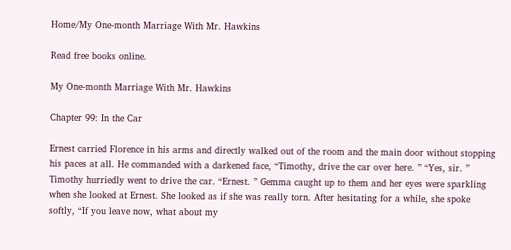Home/My One-month Marriage With Mr. Hawkins

Read free books online.

My One-month Marriage With Mr. Hawkins

Chapter 99: In the Car

Ernest carried Florence in his arms and directly walked out of the room and the main door without stopping his paces at all. He commanded with a darkened face, “Timothy, drive the car over here. ” “Yes, sir. ” Timothy hurriedly went to drive the car. “Ernest. ” Gemma caught up to them and her eyes were sparkling when she looked at Ernest. She looked as if she was really torn. After hesitating for a while, she spoke softly, “If you leave now, what about my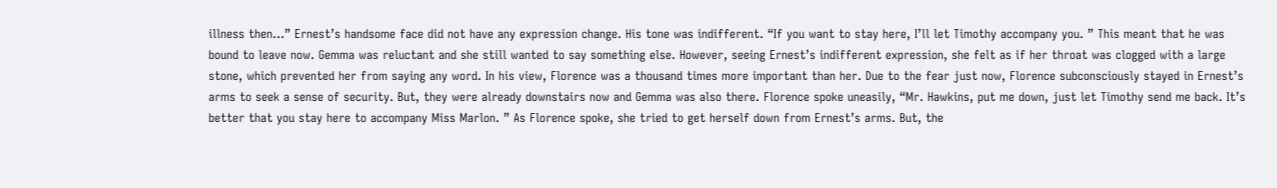illness then…” Ernest’s handsome face did not have any expression change. His tone was indifferent. “If you want to stay here, I’ll let Timothy accompany you. ” This meant that he was bound to leave now. Gemma was reluctant and she still wanted to say something else. However, seeing Ernest’s indifferent expression, she felt as if her throat was clogged with a large stone, which prevented her from saying any word. In his view, Florence was a thousand times more important than her. Due to the fear just now, Florence subconsciously stayed in Ernest’s arms to seek a sense of security. But, they were already downstairs now and Gemma was also there. Florence spoke uneasily, “Mr. Hawkins, put me down, just let Timothy send me back. It’s better that you stay here to accompany Miss Marlon. ” As Florence spoke, she tried to get herself down from Ernest’s arms. But, the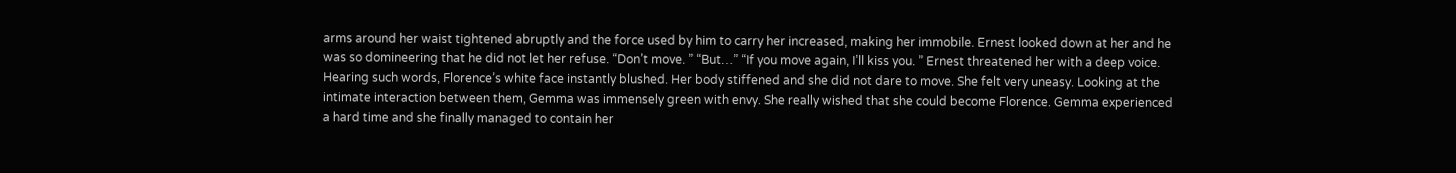arms around her waist tightened abruptly and the force used by him to carry her increased, making her immobile. Ernest looked down at her and he was so domineering that he did not let her refuse. “Don’t move. ” “But…” “If you move again, I’ll kiss you. ” Ernest threatened her with a deep voice. Hearing such words, Florence’s white face instantly blushed. Her body stiffened and she did not dare to move. She felt very uneasy. Looking at the intimate interaction between them, Gemma was immensely green with envy. She really wished that she could become Florence. Gemma experienced a hard time and she finally managed to contain her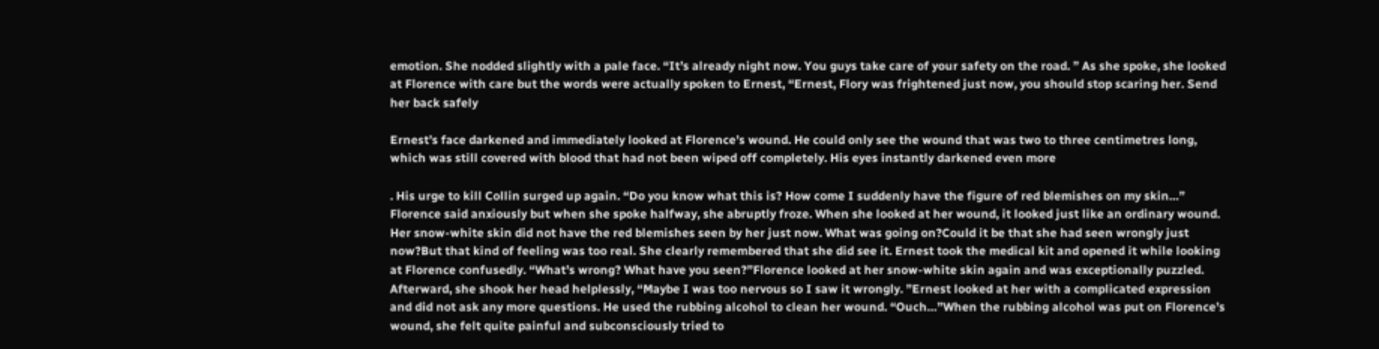emotion. She nodded slightly with a pale face. “It’s already night now. You guys take care of your safety on the road. ” As she spoke, she looked at Florence with care but the words were actually spoken to Ernest, “Ernest, Flory was frightened just now, you should stop scaring her. Send her back safely

Ernest’s face darkened and immediately looked at Florence’s wound. He could only see the wound that was two to three centimetres long, which was still covered with blood that had not been wiped off completely. His eyes instantly darkened even more

. His urge to kill Collin surged up again. “Do you know what this is? How come I suddenly have the figure of red blemishes on my skin…” Florence said anxiously but when she spoke halfway, she abruptly froze. When she looked at her wound, it looked just like an ordinary wound. Her snow-white skin did not have the red blemishes seen by her just now. What was going on?Could it be that she had seen wrongly just now?But that kind of feeling was too real. She clearly remembered that she did see it. Ernest took the medical kit and opened it while looking at Florence confusedly. “What’s wrong? What have you seen?”Florence looked at her snow-white skin again and was exceptionally puzzled. Afterward, she shook her head helplessly, “Maybe I was too nervous so I saw it wrongly. ”Ernest looked at her with a complicated expression and did not ask any more questions. He used the rubbing alcohol to clean her wound. “Ouch…”When the rubbing alcohol was put on Florence’s wound, she felt quite painful and subconsciously tried to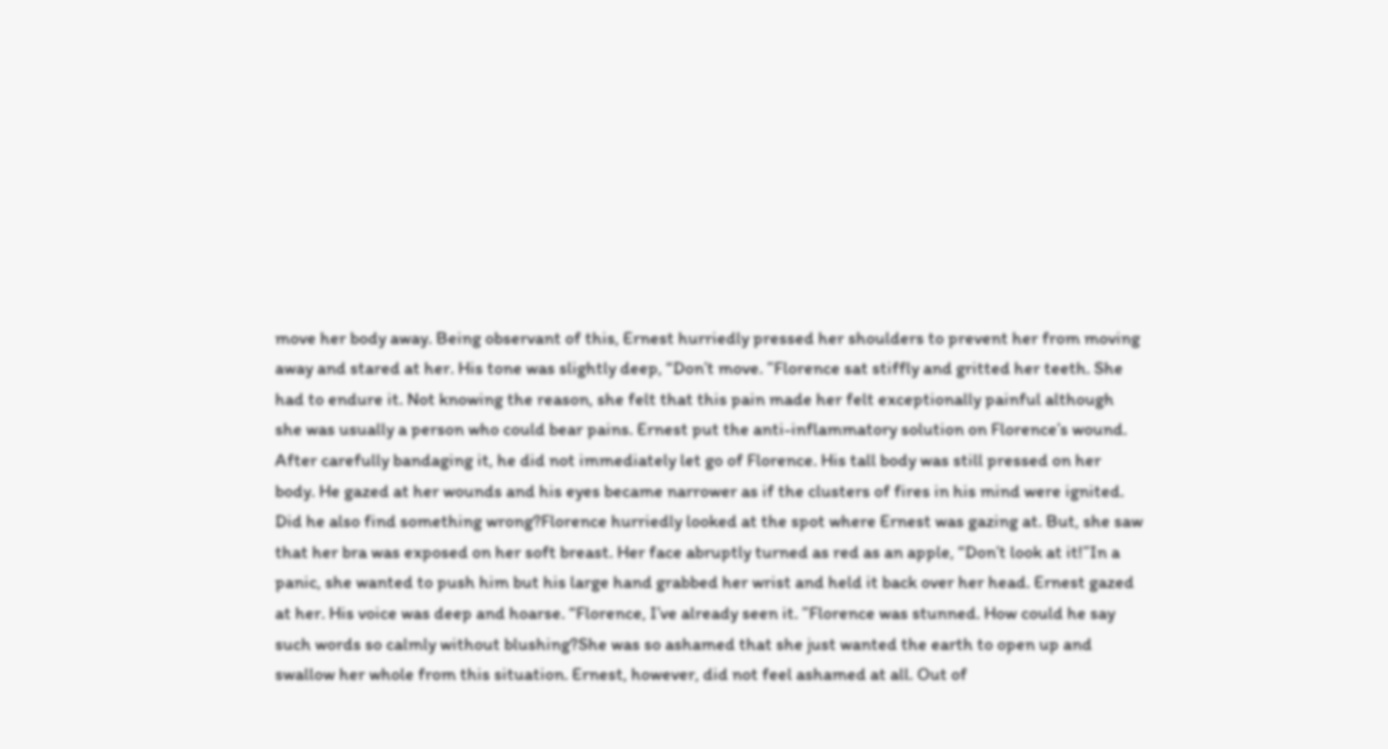move her body away. Being observant of this, Ernest hurriedly pressed her shoulders to prevent her from moving away and stared at her. His tone was slightly deep, “Don’t move. ”Florence sat stiffly and gritted her teeth. She had to endure it. Not knowing the reason, she felt that this pain made her felt exceptionally painful although she was usually a person who could bear pains. Ernest put the anti-inflammatory solution on Florence’s wound. After carefully bandaging it, he did not immediately let go of Florence. His tall body was still pressed on her body. He gazed at her wounds and his eyes became narrower as if the clusters of fires in his mind were ignited. Did he also find something wrong?Florence hurriedly looked at the spot where Ernest was gazing at. But, she saw that her bra was exposed on her soft breast. Her face abruptly turned as red as an apple, “Don’t look at it!”In a panic, she wanted to push him but his large hand grabbed her wrist and held it back over her head. Ernest gazed at her. His voice was deep and hoarse. “Florence, I’ve already seen it. ”Florence was stunned. How could he say such words so calmly without blushing?She was so ashamed that she just wanted the earth to open up and swallow her whole from this situation. Ernest, however, did not feel ashamed at all. Out of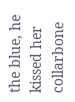the blue, he kissed her collarbone